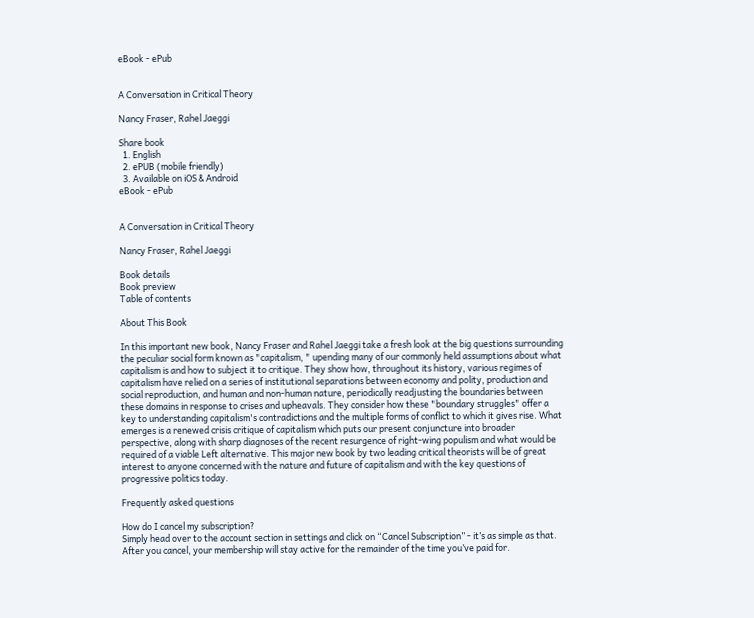eBook - ePub


A Conversation in Critical Theory

Nancy Fraser, Rahel Jaeggi

Share book
  1. English
  2. ePUB (mobile friendly)
  3. Available on iOS & Android
eBook - ePub


A Conversation in Critical Theory

Nancy Fraser, Rahel Jaeggi

Book details
Book preview
Table of contents

About This Book

In this important new book, Nancy Fraser and Rahel Jaeggi take a fresh look at the big questions surrounding the peculiar social form known as "capitalism, " upending many of our commonly held assumptions about what capitalism is and how to subject it to critique. They show how, throughout its history, various regimes of capitalism have relied on a series of institutional separations between economy and polity, production and social reproduction, and human and non-human nature, periodically readjusting the boundaries between these domains in response to crises and upheavals. They consider how these "boundary struggles" offer a key to understanding capitalism's contradictions and the multiple forms of conflict to which it gives rise. What emerges is a renewed crisis critique of capitalism which puts our present conjuncture into broader perspective, along with sharp diagnoses of the recent resurgence of right-wing populism and what would be required of a viable Left alternative. This major new book by two leading critical theorists will be of great interest to anyone concerned with the nature and future of capitalism and with the key questions of progressive politics today.

Frequently asked questions

How do I cancel my subscription?
Simply head over to the account section in settings and click on “Cancel Subscription” - it’s as simple as that. After you cancel, your membership will stay active for the remainder of the time you’ve paid for.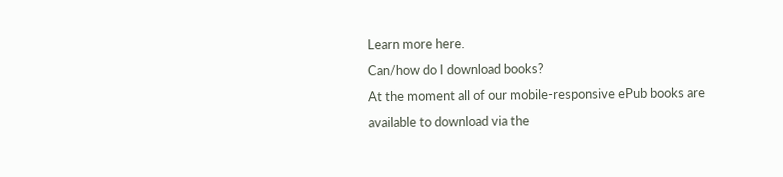Learn more here.
Can/how do I download books?
At the moment all of our mobile-responsive ePub books are available to download via the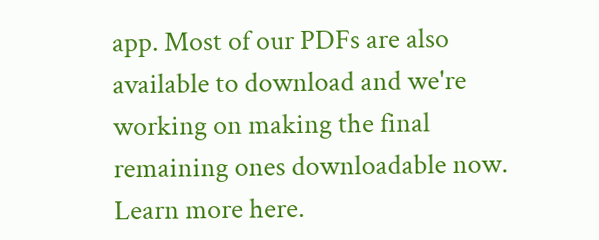app. Most of our PDFs are also available to download and we're working on making the final remaining ones downloadable now. Learn more here.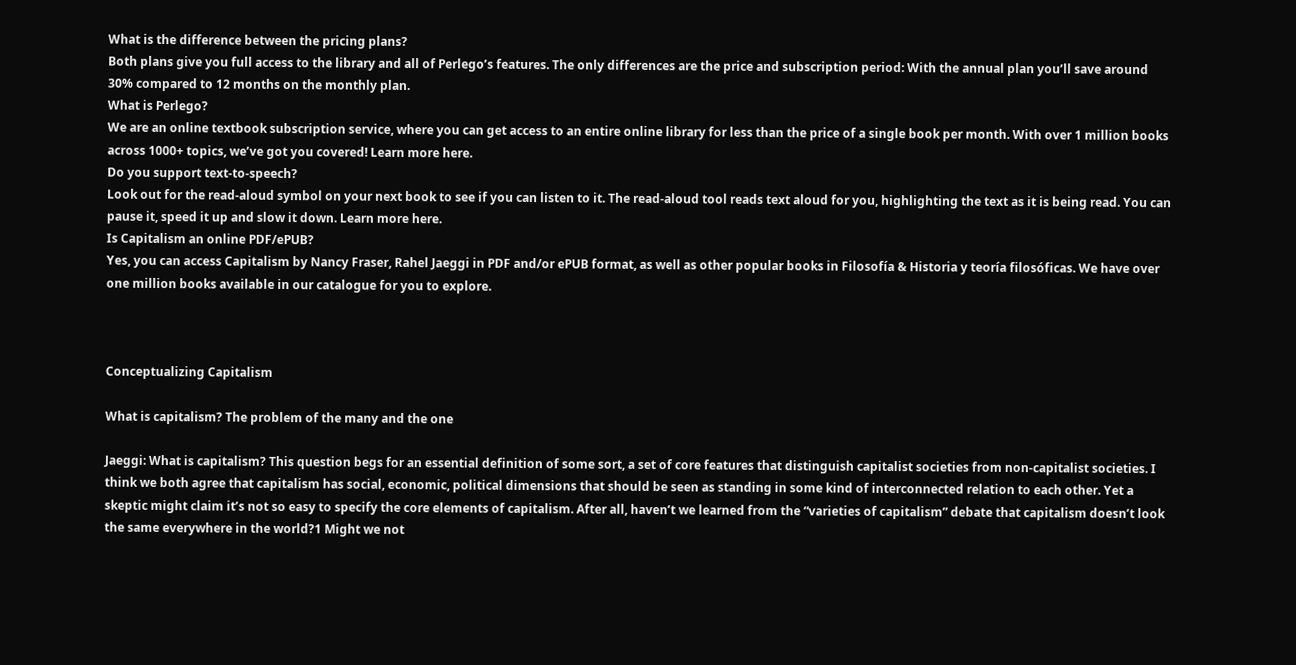What is the difference between the pricing plans?
Both plans give you full access to the library and all of Perlego’s features. The only differences are the price and subscription period: With the annual plan you’ll save around 30% compared to 12 months on the monthly plan.
What is Perlego?
We are an online textbook subscription service, where you can get access to an entire online library for less than the price of a single book per month. With over 1 million books across 1000+ topics, we’ve got you covered! Learn more here.
Do you support text-to-speech?
Look out for the read-aloud symbol on your next book to see if you can listen to it. The read-aloud tool reads text aloud for you, highlighting the text as it is being read. You can pause it, speed it up and slow it down. Learn more here.
Is Capitalism an online PDF/ePUB?
Yes, you can access Capitalism by Nancy Fraser, Rahel Jaeggi in PDF and/or ePUB format, as well as other popular books in Filosofía & Historia y teoría filosóficas. We have over one million books available in our catalogue for you to explore.



Conceptualizing Capitalism

What is capitalism? The problem of the many and the one

Jaeggi: What is capitalism? This question begs for an essential definition of some sort, a set of core features that distinguish capitalist societies from non-capitalist societies. I think we both agree that capitalism has social, economic, political dimensions that should be seen as standing in some kind of interconnected relation to each other. Yet a skeptic might claim it’s not so easy to specify the core elements of capitalism. After all, haven’t we learned from the “varieties of capitalism” debate that capitalism doesn’t look the same everywhere in the world?1 Might we not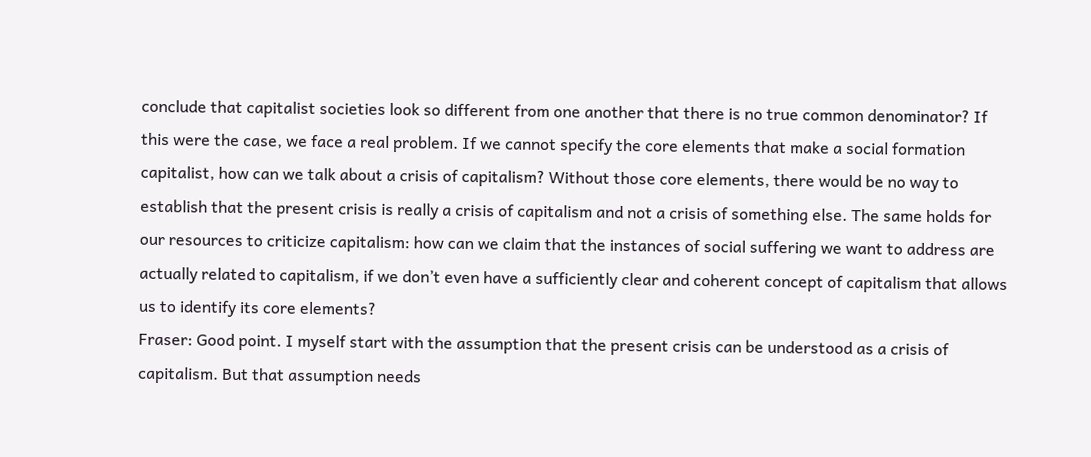conclude that capitalist societies look so different from one another that there is no true common denominator? If this were the case, we face a real problem. If we cannot specify the core elements that make a social formation capitalist, how can we talk about a crisis of capitalism? Without those core elements, there would be no way to establish that the present crisis is really a crisis of capitalism and not a crisis of something else. The same holds for our resources to criticize capitalism: how can we claim that the instances of social suffering we want to address are actually related to capitalism, if we don’t even have a sufficiently clear and coherent concept of capitalism that allows us to identify its core elements?
Fraser: Good point. I myself start with the assumption that the present crisis can be understood as a crisis of capitalism. But that assumption needs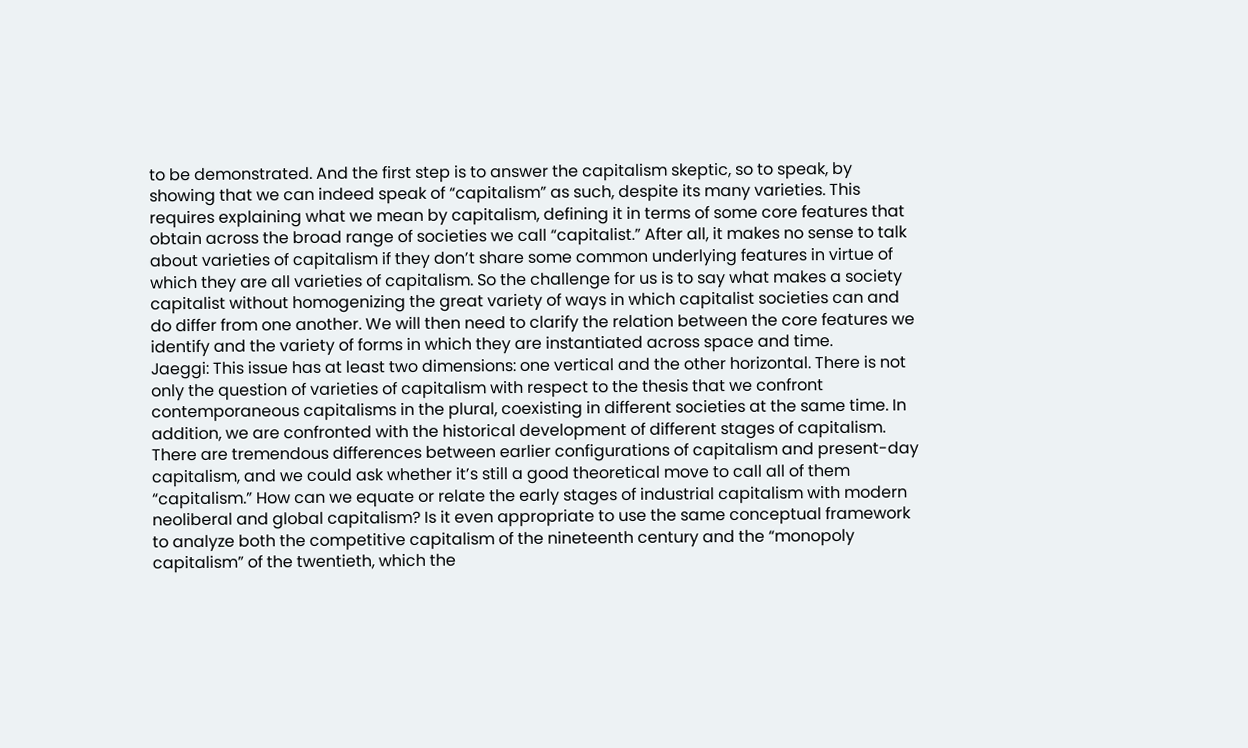to be demonstrated. And the first step is to answer the capitalism skeptic, so to speak, by showing that we can indeed speak of “capitalism” as such, despite its many varieties. This requires explaining what we mean by capitalism, defining it in terms of some core features that obtain across the broad range of societies we call “capitalist.” After all, it makes no sense to talk about varieties of capitalism if they don’t share some common underlying features in virtue of which they are all varieties of capitalism. So the challenge for us is to say what makes a society capitalist without homogenizing the great variety of ways in which capitalist societies can and do differ from one another. We will then need to clarify the relation between the core features we identify and the variety of forms in which they are instantiated across space and time.
Jaeggi: This issue has at least two dimensions: one vertical and the other horizontal. There is not only the question of varieties of capitalism with respect to the thesis that we confront contemporaneous capitalisms in the plural, coexisting in different societies at the same time. In addition, we are confronted with the historical development of different stages of capitalism. There are tremendous differences between earlier configurations of capitalism and present-day capitalism, and we could ask whether it’s still a good theoretical move to call all of them “capitalism.” How can we equate or relate the early stages of industrial capitalism with modern neoliberal and global capitalism? Is it even appropriate to use the same conceptual framework to analyze both the competitive capitalism of the nineteenth century and the “monopoly capitalism” of the twentieth, which the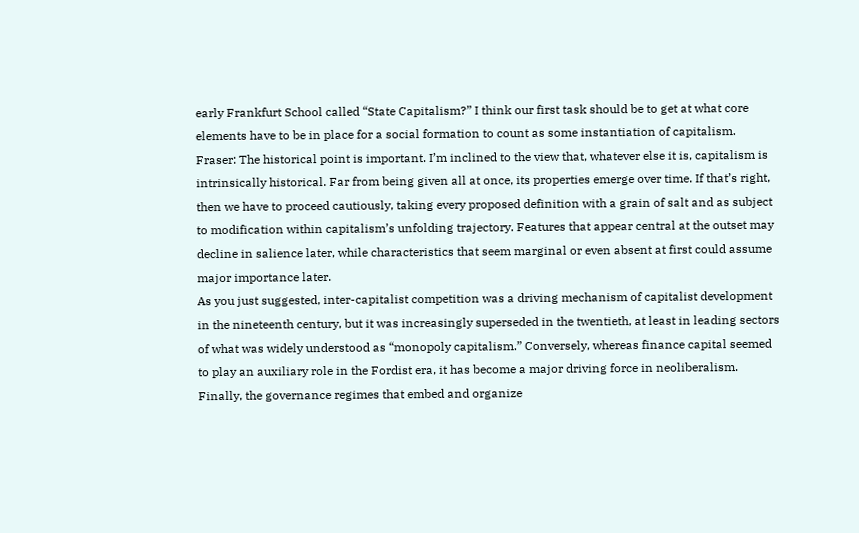early Frankfurt School called “State Capitalism?” I think our first task should be to get at what core elements have to be in place for a social formation to count as some instantiation of capitalism.
Fraser: The historical point is important. I’m inclined to the view that, whatever else it is, capitalism is intrinsically historical. Far from being given all at once, its properties emerge over time. If that’s right, then we have to proceed cautiously, taking every proposed definition with a grain of salt and as subject to modification within capitalism’s unfolding trajectory. Features that appear central at the outset may decline in salience later, while characteristics that seem marginal or even absent at first could assume major importance later.
As you just suggested, inter-capitalist competition was a driving mechanism of capitalist development in the nineteenth century, but it was increasingly superseded in the twentieth, at least in leading sectors of what was widely understood as “monopoly capitalism.” Conversely, whereas finance capital seemed to play an auxiliary role in the Fordist era, it has become a major driving force in neoliberalism. Finally, the governance regimes that embed and organize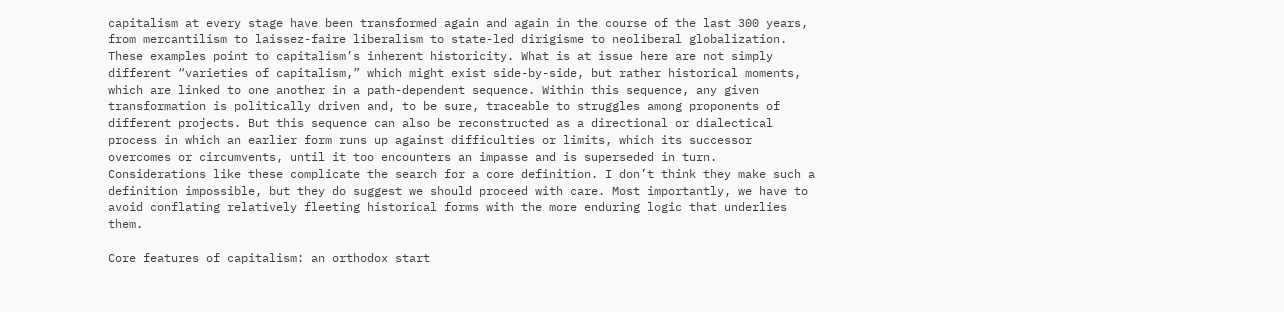capitalism at every stage have been transformed again and again in the course of the last 300 years, from mercantilism to laissez-faire liberalism to state-led dirigisme to neoliberal globalization.
These examples point to capitalism’s inherent historicity. What is at issue here are not simply different “varieties of capitalism,” which might exist side-by-side, but rather historical moments, which are linked to one another in a path-dependent sequence. Within this sequence, any given transformation is politically driven and, to be sure, traceable to struggles among proponents of different projects. But this sequence can also be reconstructed as a directional or dialectical process in which an earlier form runs up against difficulties or limits, which its successor overcomes or circumvents, until it too encounters an impasse and is superseded in turn.
Considerations like these complicate the search for a core definition. I don’t think they make such a definition impossible, but they do suggest we should proceed with care. Most importantly, we have to avoid conflating relatively fleeting historical forms with the more enduring logic that underlies them.

Core features of capitalism: an orthodox start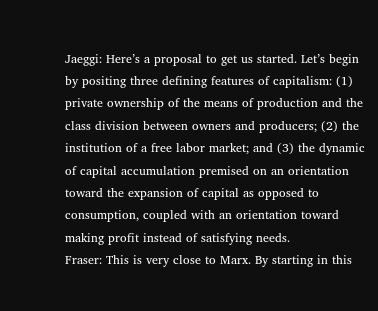Jaeggi: Here’s a proposal to get us started. Let’s begin by positing three defining features of capitalism: (1) private ownership of the means of production and the class division between owners and producers; (2) the institution of a free labor market; and (3) the dynamic of capital accumulation premised on an orientation toward the expansion of capital as opposed to consumption, coupled with an orientation toward making profit instead of satisfying needs.
Fraser: This is very close to Marx. By starting in this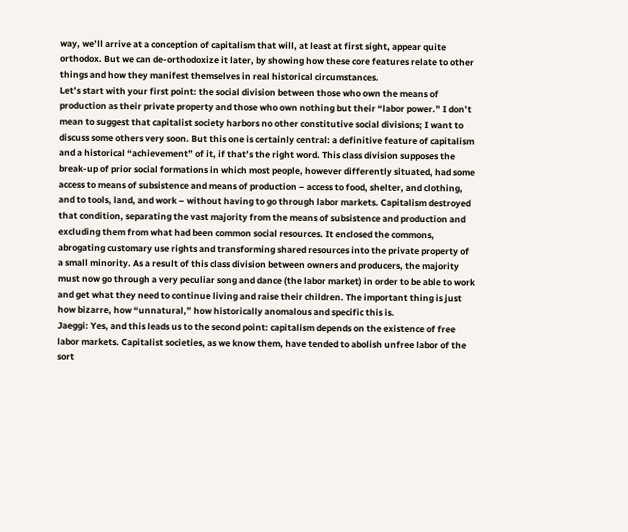way, we’ll arrive at a conception of capitalism that will, at least at first sight, appear quite orthodox. But we can de-orthodoxize it later, by showing how these core features relate to other things and how they manifest themselves in real historical circumstances.
Let’s start with your first point: the social division between those who own the means of production as their private property and those who own nothing but their “labor power.” I don’t mean to suggest that capitalist society harbors no other constitutive social divisions; I want to discuss some others very soon. But this one is certainly central: a definitive feature of capitalism and a historical “achievement” of it, if that’s the right word. This class division supposes the break-up of prior social formations in which most people, however differently situated, had some access to means of subsistence and means of production – access to food, shelter, and clothing, and to tools, land, and work – without having to go through labor markets. Capitalism destroyed that condition, separating the vast majority from the means of subsistence and production and excluding them from what had been common social resources. It enclosed the commons, abrogating customary use rights and transforming shared resources into the private property of a small minority. As a result of this class division between owners and producers, the majority must now go through a very peculiar song and dance (the labor market) in order to be able to work and get what they need to continue living and raise their children. The important thing is just how bizarre, how “unnatural,” how historically anomalous and specific this is.
Jaeggi: Yes, and this leads us to the second point: capitalism depends on the existence of free labor markets. Capitalist societies, as we know them, have tended to abolish unfree labor of the sort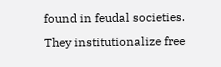found in feudal societies. They institutionalize free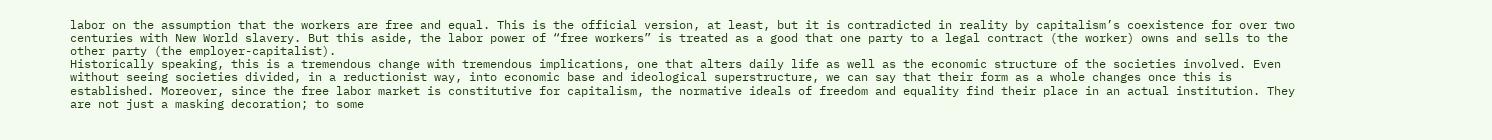labor on the assumption that the workers are free and equal. This is the official version, at least, but it is contradicted in reality by capitalism’s coexistence for over two centuries with New World slavery. But this aside, the labor power of “free workers” is treated as a good that one party to a legal contract (the worker) owns and sells to the other party (the employer-capitalist).
Historically speaking, this is a tremendous change with tremendous implications, one that alters daily life as well as the economic structure of the societies involved. Even without seeing societies divided, in a reductionist way, into economic base and ideological superstructure, we can say that their form as a whole changes once this is established. Moreover, since the free labor market is constitutive for capitalism, the normative ideals of freedom and equality find their place in an actual institution. They are not just a masking decoration; to some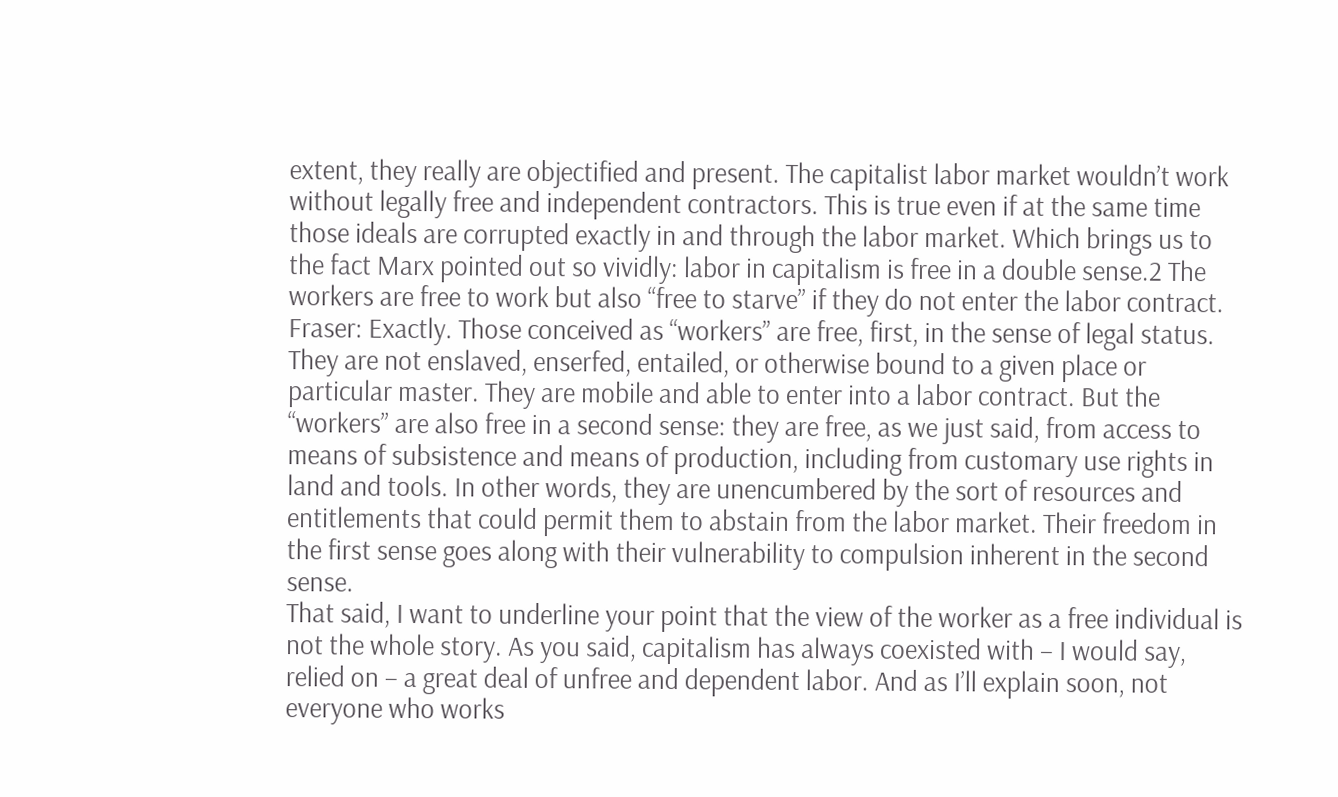extent, they really are objectified and present. The capitalist labor market wouldn’t work without legally free and independent contractors. This is true even if at the same time those ideals are corrupted exactly in and through the labor market. Which brings us to the fact Marx pointed out so vividly: labor in capitalism is free in a double sense.2 The workers are free to work but also “free to starve” if they do not enter the labor contract.
Fraser: Exactly. Those conceived as “workers” are free, first, in the sense of legal status. They are not enslaved, enserfed, entailed, or otherwise bound to a given place or particular master. They are mobile and able to enter into a labor contract. But the “workers” are also free in a second sense: they are free, as we just said, from access to means of subsistence and means of production, including from customary use rights in land and tools. In other words, they are unencumbered by the sort of resources and entitlements that could permit them to abstain from the labor market. Their freedom in the first sense goes along with their vulnerability to compulsion inherent in the second sense.
That said, I want to underline your point that the view of the worker as a free individual is not the whole story. As you said, capitalism has always coexisted with – I would say, relied on – a great deal of unfree and dependent labor. And as I’ll explain soon, not everyone who works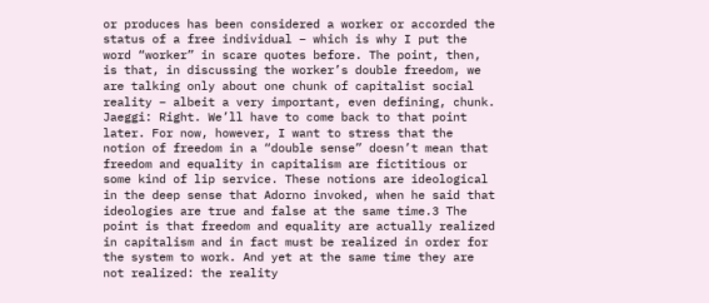or produces has been considered a worker or accorded the status of a free individual – which is why I put the word “worker” in scare quotes before. The point, then, is that, in discussing the worker’s double freedom, we are talking only about one chunk of capitalist social reality – albeit a very important, even defining, chunk.
Jaeggi: Right. We’ll have to come back to that point later. For now, however, I want to stress that the notion of freedom in a “double sense” doesn’t mean that freedom and equality in capitalism are fictitious or some kind of lip service. These notions are ideological in the deep sense that Adorno invoked, when he said that ideologies are true and false at the same time.3 The point is that freedom and equality are actually realized in capitalism and in fact must be realized in order for the system to work. And yet at the same time they are not realized: the reality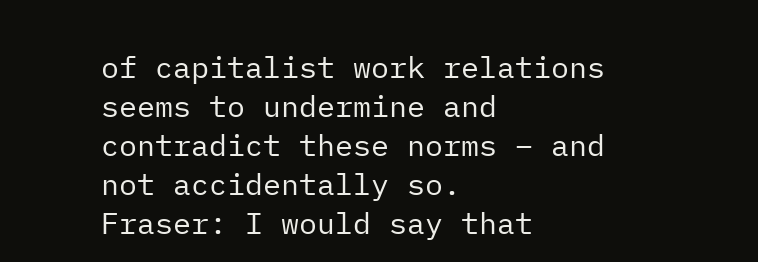of capitalist work relations seems to undermine and contradict these norms – and not accidentally so.
Fraser: I would say that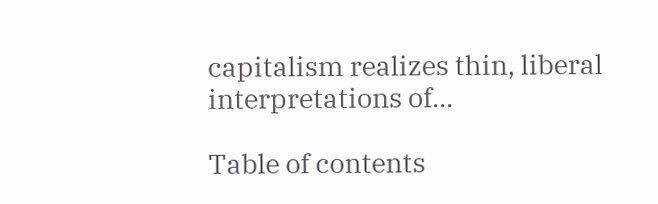capitalism realizes thin, liberal interpretations of...

Table of contents